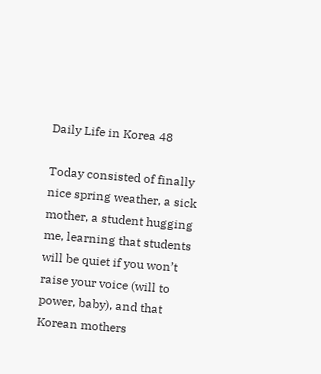Daily Life in Korea 48

Today consisted of finally nice spring weather, a sick mother, a student hugging me, learning that students will be quiet if you won’t raise your voice (will to power, baby), and that Korean mothers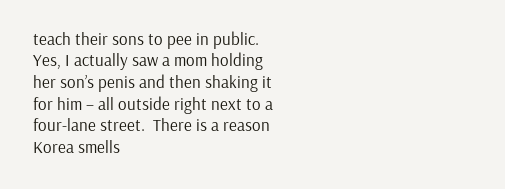teach their sons to pee in public.  Yes, I actually saw a mom holding her son’s penis and then shaking it for him – all outside right next to a four-lane street.  There is a reason Korea smells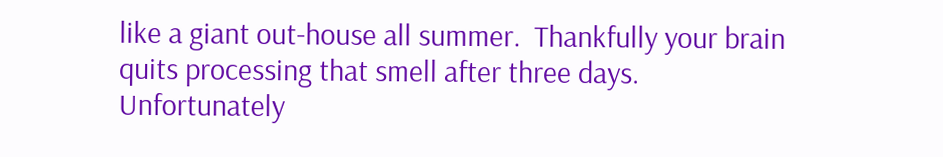like a giant out-house all summer.  Thankfully your brain quits processing that smell after three days.  Unfortunately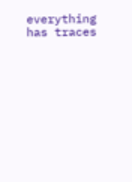everything has traces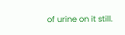of urine on it still.